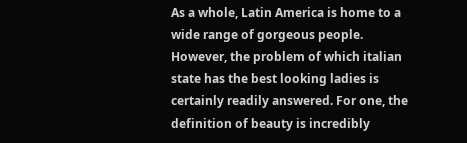As a whole, Latin America is home to a wide range of gorgeous people. However, the problem of which italian state has the best looking ladies is certainly readily answered. For one, the definition of beauty is incredibly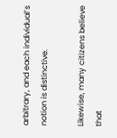arbitrary, and each individual’s notion is distinctive.

Likewise, many citizens believe that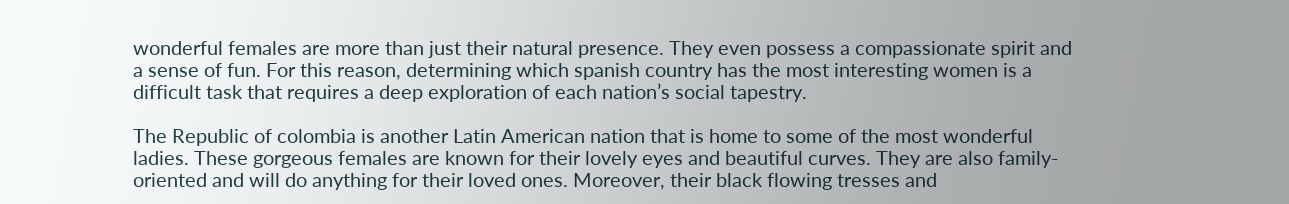wonderful females are more than just their natural presence. They even possess a compassionate spirit and a sense of fun. For this reason, determining which spanish country has the most interesting women is a difficult task that requires a deep exploration of each nation’s social tapestry.

The Republic of colombia is another Latin American nation that is home to some of the most wonderful ladies. These gorgeous females are known for their lovely eyes and beautiful curves. They are also family- oriented and will do anything for their loved ones. Moreover, their black flowing tresses and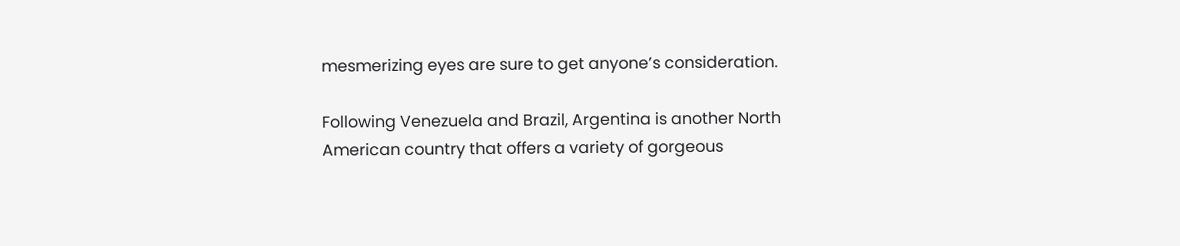mesmerizing eyes are sure to get anyone’s consideration.

Following Venezuela and Brazil, Argentina is another North American country that offers a variety of gorgeous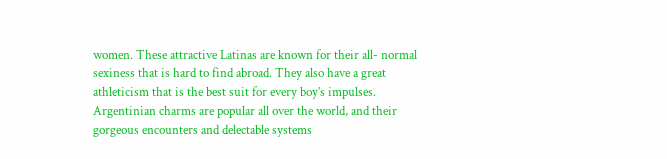women. These attractive Latinas are known for their all- normal sexiness that is hard to find abroad. They also have a great athleticism that is the best suit for every boy’s impulses. Argentinian charms are popular all over the world, and their gorgeous encounters and delectable systems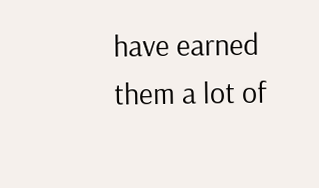have earned them a lot of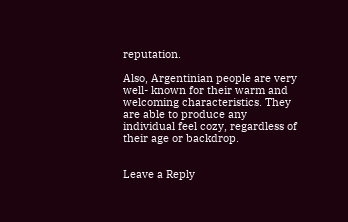reputation.

Also, Argentinian people are very well- known for their warm and welcoming characteristics. They are able to produce any individual feel cozy, regardless of their age or backdrop.


Leave a Reply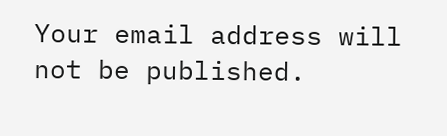Your email address will not be published.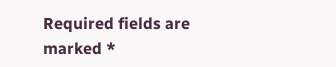Required fields are marked *